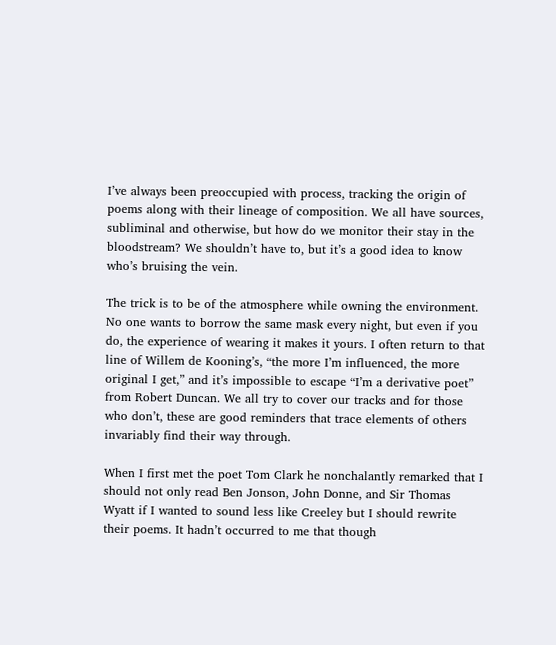I’ve always been preoccupied with process, tracking the origin of poems along with their lineage of composition. We all have sources, subliminal and otherwise, but how do we monitor their stay in the bloodstream? We shouldn’t have to, but it’s a good idea to know who’s bruising the vein.

The trick is to be of the atmosphere while owning the environment. No one wants to borrow the same mask every night, but even if you do, the experience of wearing it makes it yours. I often return to that line of Willem de Kooning’s, “the more I’m influenced, the more original I get,” and it’s impossible to escape “I’m a derivative poet” from Robert Duncan. We all try to cover our tracks and for those who don’t, these are good reminders that trace elements of others invariably find their way through.

When I first met the poet Tom Clark he nonchalantly remarked that I should not only read Ben Jonson, John Donne, and Sir Thomas Wyatt if I wanted to sound less like Creeley but I should rewrite their poems. It hadn’t occurred to me that though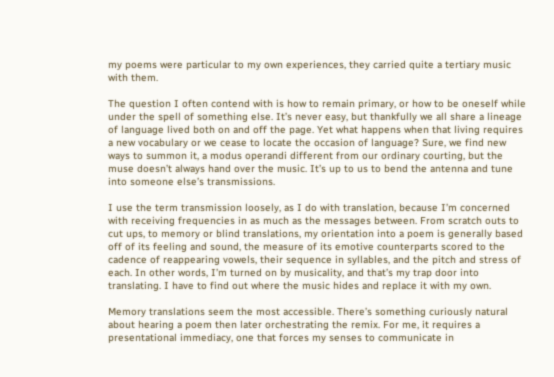my poems were particular to my own experiences, they carried quite a tertiary music with them.

The question I often contend with is how to remain primary, or how to be oneself while under the spell of something else. It’s never easy, but thankfully we all share a lineage of language lived both on and off the page. Yet what happens when that living requires a new vocabulary or we cease to locate the occasion of language? Sure, we find new ways to summon it, a modus operandi different from our ordinary courting, but the muse doesn’t always hand over the music. It’s up to us to bend the antenna and tune into someone else’s transmissions.

I use the term transmission loosely, as I do with translation, because I’m concerned with receiving frequencies in as much as the messages between. From scratch outs to cut ups, to memory or blind translations, my orientation into a poem is generally based off of its feeling and sound, the measure of its emotive counterparts scored to the cadence of reappearing vowels, their sequence in syllables, and the pitch and stress of each. In other words, I’m turned on by musicality, and that’s my trap door into translating. I have to find out where the music hides and replace it with my own.

Memory translations seem the most accessible. There’s something curiously natural about hearing a poem then later orchestrating the remix. For me, it requires a presentational immediacy, one that forces my senses to communicate in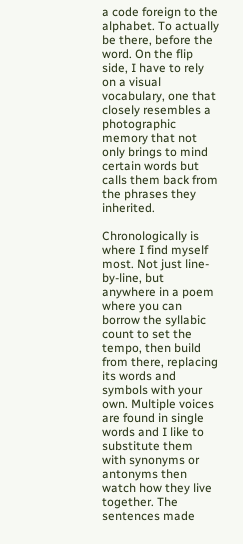a code foreign to the alphabet. To actually be there, before the word. On the flip side, I have to rely on a visual vocabulary, one that closely resembles a photographic memory that not only brings to mind certain words but calls them back from the phrases they inherited.

Chronologically is where I find myself most. Not just line-by-line, but anywhere in a poem where you can borrow the syllabic count to set the tempo, then build from there, replacing its words and symbols with your own. Multiple voices are found in single words and I like to substitute them with synonyms or antonyms then watch how they live together. The sentences made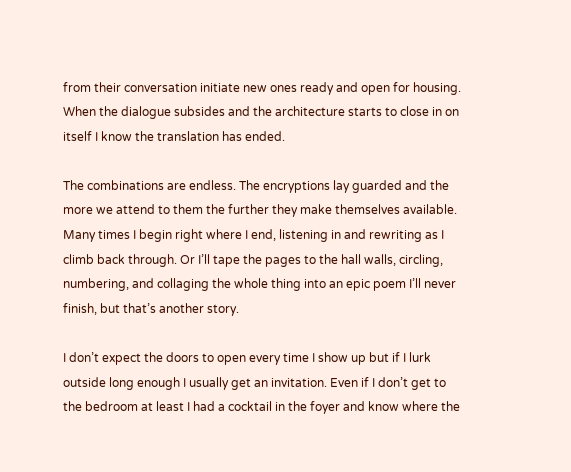from their conversation initiate new ones ready and open for housing. When the dialogue subsides and the architecture starts to close in on itself I know the translation has ended.

The combinations are endless. The encryptions lay guarded and the more we attend to them the further they make themselves available. Many times I begin right where I end, listening in and rewriting as I climb back through. Or I’ll tape the pages to the hall walls, circling, numbering, and collaging the whole thing into an epic poem I’ll never finish, but that’s another story.

I don’t expect the doors to open every time I show up but if I lurk outside long enough I usually get an invitation. Even if I don’t get to the bedroom at least I had a cocktail in the foyer and know where the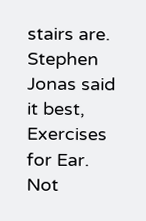stairs are. Stephen Jonas said it best, Exercises for Ear. Not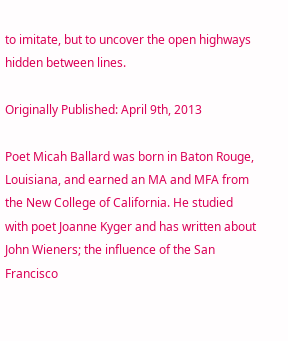to imitate, but to uncover the open highways hidden between lines.

Originally Published: April 9th, 2013

Poet Micah Ballard was born in Baton Rouge, Louisiana, and earned an MA and MFA from the New College of California. He studied with poet Joanne Kyger and has written about John Wieners; the influence of the San Francisco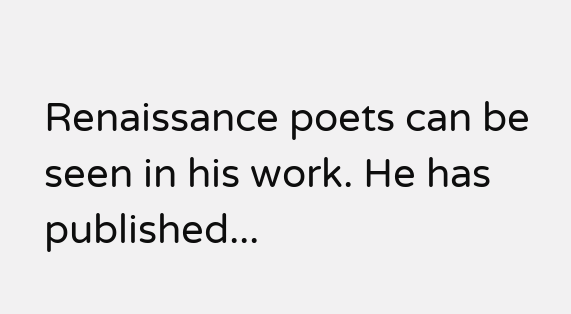Renaissance poets can be seen in his work. He has published...